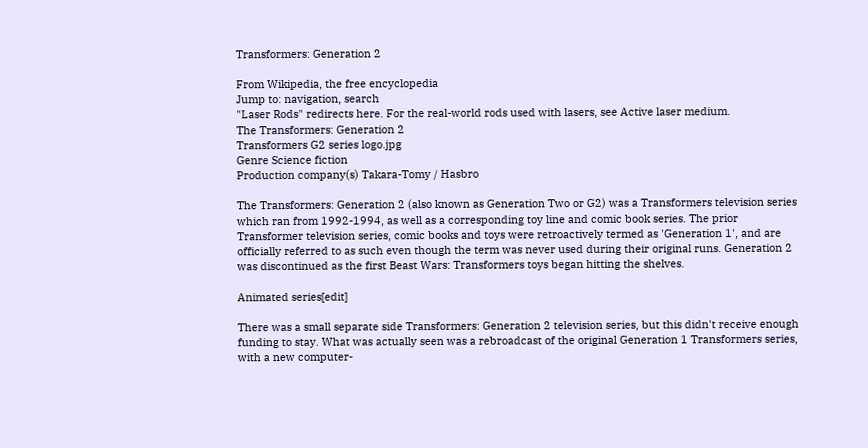Transformers: Generation 2

From Wikipedia, the free encyclopedia
Jump to: navigation, search
"Laser Rods" redirects here. For the real-world rods used with lasers, see Active laser medium.
The Transformers: Generation 2
Transformers G2 series logo.jpg
Genre Science fiction
Production company(s) Takara-Tomy / Hasbro

The Transformers: Generation 2 (also known as Generation Two or G2) was a Transformers television series which ran from 1992-1994, as well as a corresponding toy line and comic book series. The prior Transformer television series, comic books and toys were retroactively termed as 'Generation 1', and are officially referred to as such even though the term was never used during their original runs. Generation 2 was discontinued as the first Beast Wars: Transformers toys began hitting the shelves.

Animated series[edit]

There was a small separate side Transformers: Generation 2 television series, but this didn't receive enough funding to stay. What was actually seen was a rebroadcast of the original Generation 1 Transformers series, with a new computer-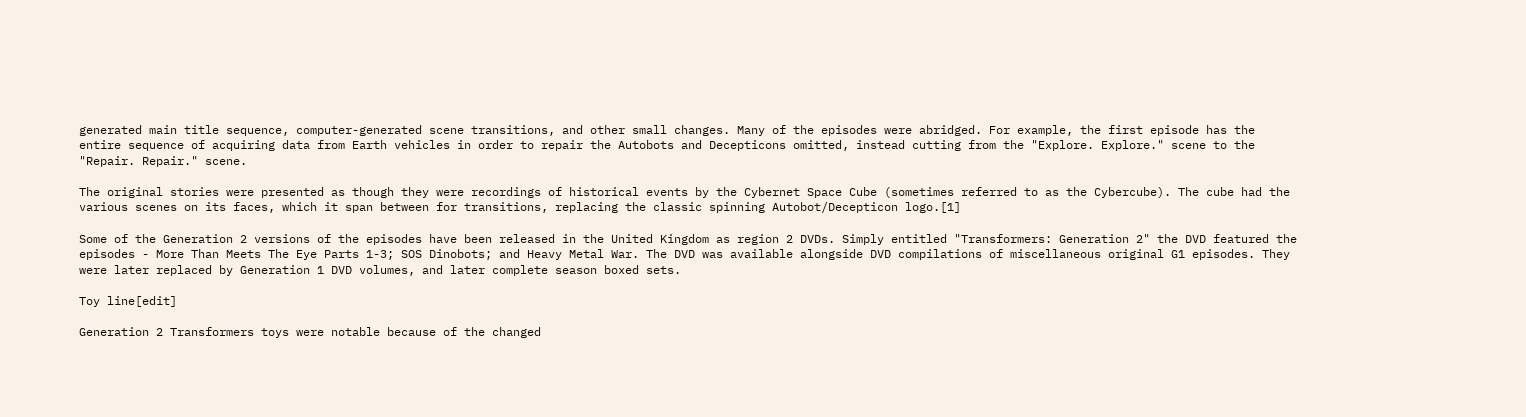generated main title sequence, computer-generated scene transitions, and other small changes. Many of the episodes were abridged. For example, the first episode has the entire sequence of acquiring data from Earth vehicles in order to repair the Autobots and Decepticons omitted, instead cutting from the "Explore. Explore." scene to the "Repair. Repair." scene.

The original stories were presented as though they were recordings of historical events by the Cybernet Space Cube (sometimes referred to as the Cybercube). The cube had the various scenes on its faces, which it span between for transitions, replacing the classic spinning Autobot/Decepticon logo.[1]

Some of the Generation 2 versions of the episodes have been released in the United Kingdom as region 2 DVDs. Simply entitled "Transformers: Generation 2" the DVD featured the episodes - More Than Meets The Eye Parts 1-3; SOS Dinobots; and Heavy Metal War. The DVD was available alongside DVD compilations of miscellaneous original G1 episodes. They were later replaced by Generation 1 DVD volumes, and later complete season boxed sets.

Toy line[edit]

Generation 2 Transformers toys were notable because of the changed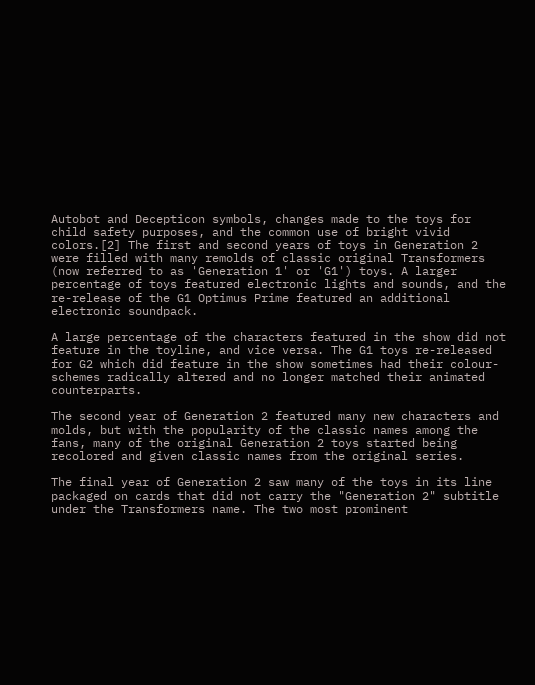Autobot and Decepticon symbols, changes made to the toys for child safety purposes, and the common use of bright vivid colors.[2] The first and second years of toys in Generation 2 were filled with many remolds of classic original Transformers (now referred to as 'Generation 1' or 'G1') toys. A larger percentage of toys featured electronic lights and sounds, and the re-release of the G1 Optimus Prime featured an additional electronic soundpack.

A large percentage of the characters featured in the show did not feature in the toyline, and vice versa. The G1 toys re-released for G2 which did feature in the show sometimes had their colour-schemes radically altered and no longer matched their animated counterparts.

The second year of Generation 2 featured many new characters and molds, but with the popularity of the classic names among the fans, many of the original Generation 2 toys started being recolored and given classic names from the original series.

The final year of Generation 2 saw many of the toys in its line packaged on cards that did not carry the "Generation 2" subtitle under the Transformers name. The two most prominent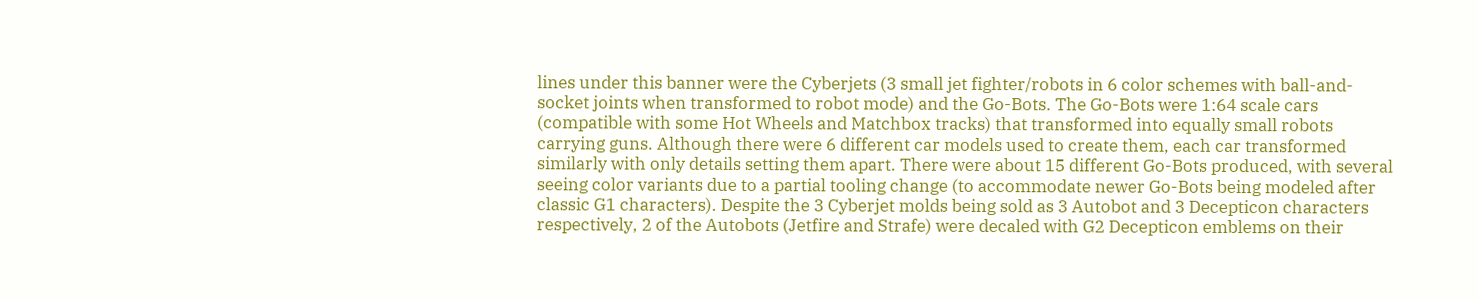lines under this banner were the Cyberjets (3 small jet fighter/robots in 6 color schemes with ball-and-socket joints when transformed to robot mode) and the Go-Bots. The Go-Bots were 1:64 scale cars (compatible with some Hot Wheels and Matchbox tracks) that transformed into equally small robots carrying guns. Although there were 6 different car models used to create them, each car transformed similarly with only details setting them apart. There were about 15 different Go-Bots produced, with several seeing color variants due to a partial tooling change (to accommodate newer Go-Bots being modeled after classic G1 characters). Despite the 3 Cyberjet molds being sold as 3 Autobot and 3 Decepticon characters respectively, 2 of the Autobots (Jetfire and Strafe) were decaled with G2 Decepticon emblems on their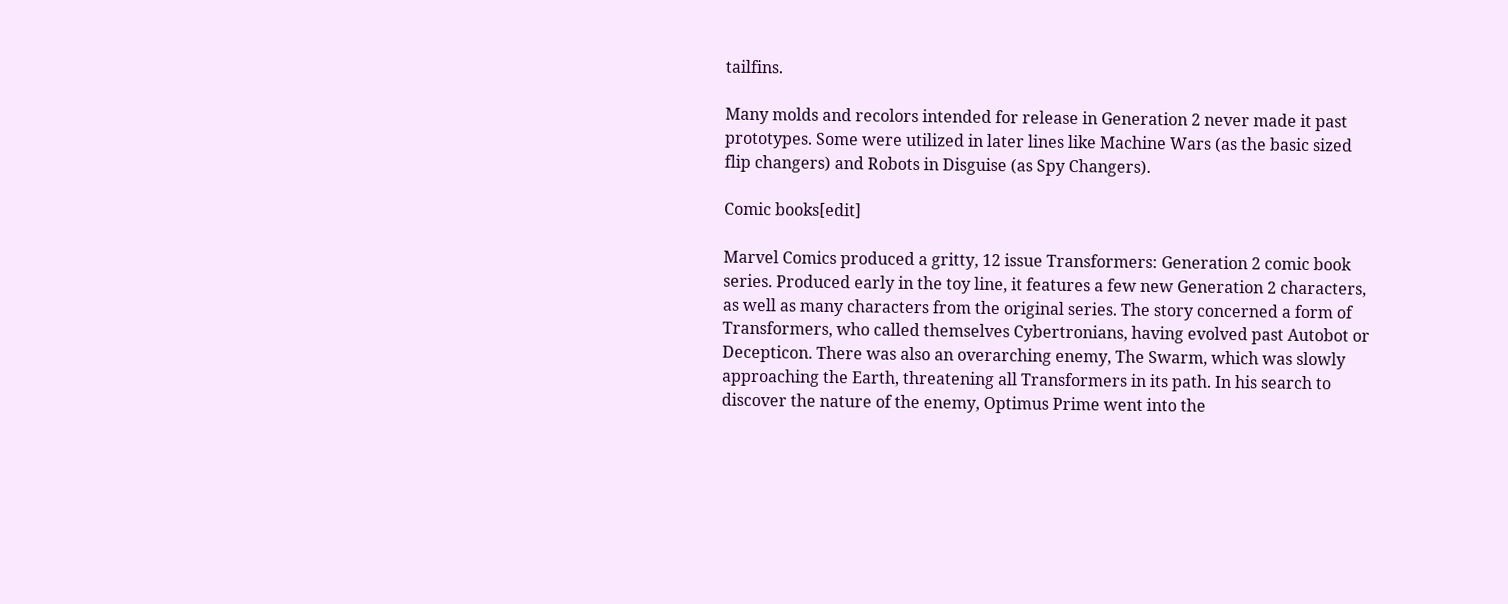tailfins.

Many molds and recolors intended for release in Generation 2 never made it past prototypes. Some were utilized in later lines like Machine Wars (as the basic sized flip changers) and Robots in Disguise (as Spy Changers).

Comic books[edit]

Marvel Comics produced a gritty, 12 issue Transformers: Generation 2 comic book series. Produced early in the toy line, it features a few new Generation 2 characters, as well as many characters from the original series. The story concerned a form of Transformers, who called themselves Cybertronians, having evolved past Autobot or Decepticon. There was also an overarching enemy, The Swarm, which was slowly approaching the Earth, threatening all Transformers in its path. In his search to discover the nature of the enemy, Optimus Prime went into the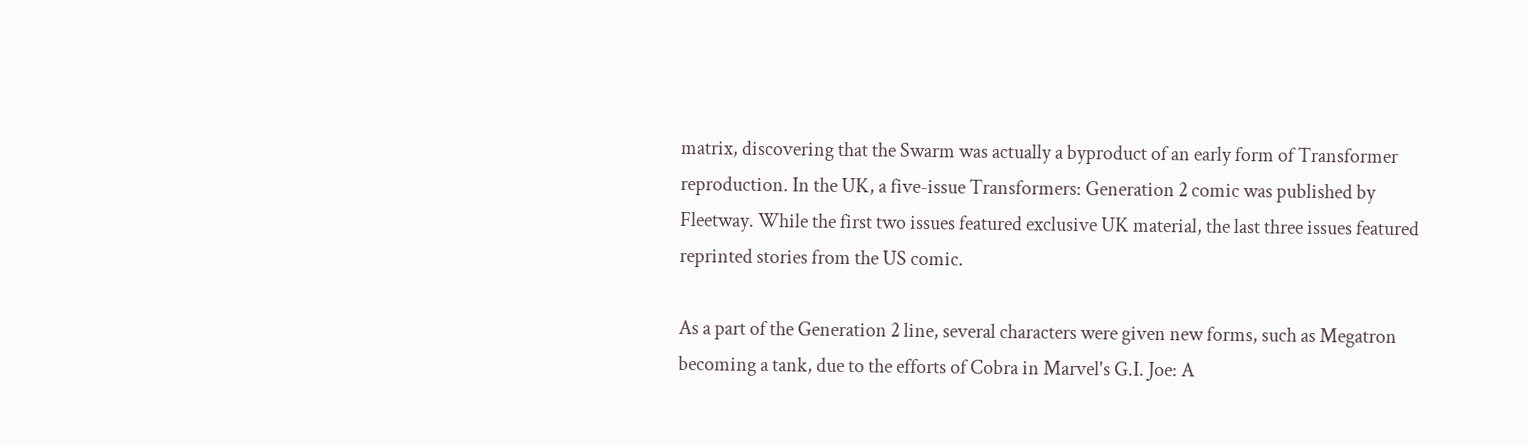matrix, discovering that the Swarm was actually a byproduct of an early form of Transformer reproduction. In the UK, a five-issue Transformers: Generation 2 comic was published by Fleetway. While the first two issues featured exclusive UK material, the last three issues featured reprinted stories from the US comic.

As a part of the Generation 2 line, several characters were given new forms, such as Megatron becoming a tank, due to the efforts of Cobra in Marvel's G.I. Joe: A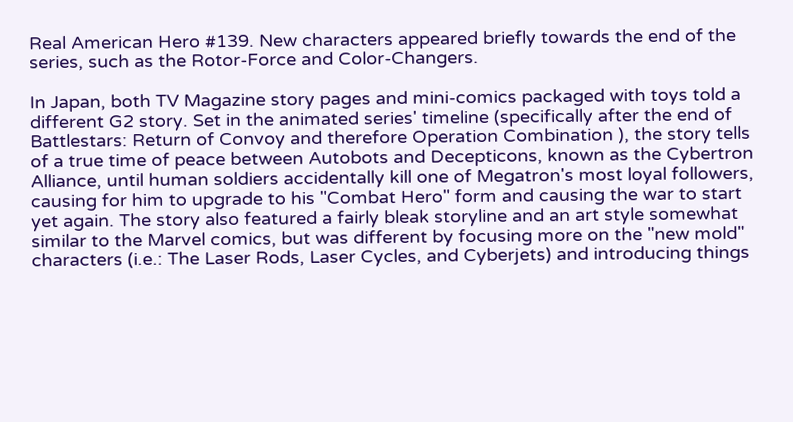Real American Hero #139. New characters appeared briefly towards the end of the series, such as the Rotor-Force and Color-Changers.

In Japan, both TV Magazine story pages and mini-comics packaged with toys told a different G2 story. Set in the animated series' timeline (specifically after the end of Battlestars: Return of Convoy and therefore Operation Combination ), the story tells of a true time of peace between Autobots and Decepticons, known as the Cybertron Alliance, until human soldiers accidentally kill one of Megatron's most loyal followers, causing for him to upgrade to his "Combat Hero" form and causing the war to start yet again. The story also featured a fairly bleak storyline and an art style somewhat similar to the Marvel comics, but was different by focusing more on the "new mold" characters (i.e.: The Laser Rods, Laser Cycles, and Cyberjets) and introducing things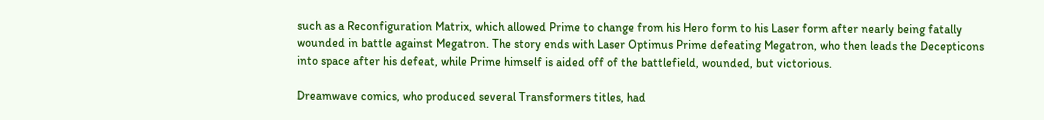such as a Reconfiguration Matrix, which allowed Prime to change from his Hero form to his Laser form after nearly being fatally wounded in battle against Megatron. The story ends with Laser Optimus Prime defeating Megatron, who then leads the Decepticons into space after his defeat, while Prime himself is aided off of the battlefield, wounded, but victorious.

Dreamwave comics, who produced several Transformers titles, had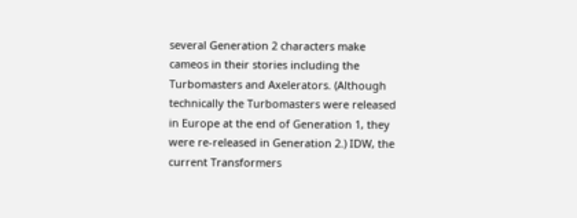several Generation 2 characters make cameos in their stories including the Turbomasters and Axelerators. (Although technically the Turbomasters were released in Europe at the end of Generation 1, they were re-released in Generation 2.) IDW, the current Transformers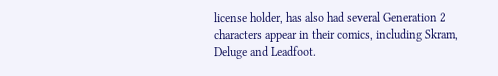license holder, has also had several Generation 2 characters appear in their comics, including Skram, Deluge and Leadfoot.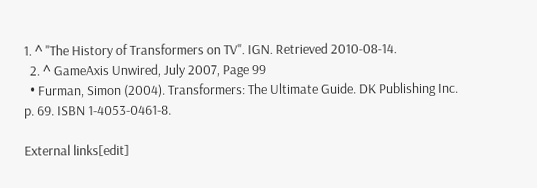1. ^ "The History of Transformers on TV". IGN. Retrieved 2010-08-14.
  2. ^ GameAxis Unwired, July 2007, Page 99
  • Furman, Simon (2004). Transformers: The Ultimate Guide. DK Publishing Inc. p. 69. ISBN 1-4053-0461-8.

External links[edit]